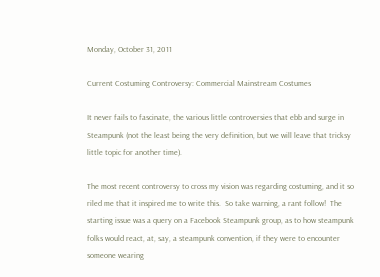Monday, October 31, 2011

Current Costuming Controversy: Commercial Mainstream Costumes

It never fails to fascinate, the various little controversies that ebb and surge in Steampunk (not the least being the very definition, but we will leave that tricksy little topic for another time).

The most recent controversy to cross my vision was regarding costuming, and it so riled me that it inspired me to write this.  So take warning, a rant follow!  The starting issue was a query on a Facebook Steampunk group, as to how steampunk folks would react, at, say, a steampunk convention, if they were to encounter someone wearing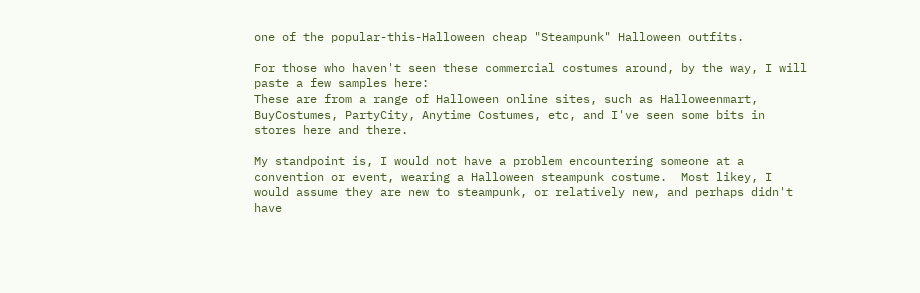one of the popular-this-Halloween cheap "Steampunk" Halloween outfits.

For those who haven't seen these commercial costumes around, by the way, I will paste a few samples here:
These are from a range of Halloween online sites, such as Halloweenmart, BuyCostumes, PartyCity, Anytime Costumes, etc, and I've seen some bits in stores here and there.

My standpoint is, I would not have a problem encountering someone at a convention or event, wearing a Halloween steampunk costume.  Most likey, I would assume they are new to steampunk, or relatively new, and perhaps didn't have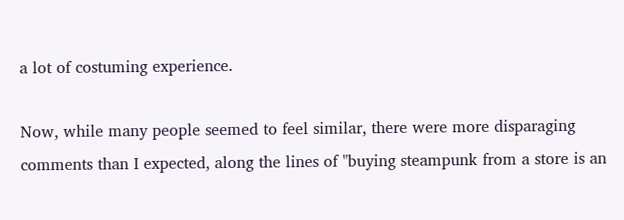a lot of costuming experience.

Now, while many people seemed to feel similar, there were more disparaging comments than I expected, along the lines of "buying steampunk from a store is an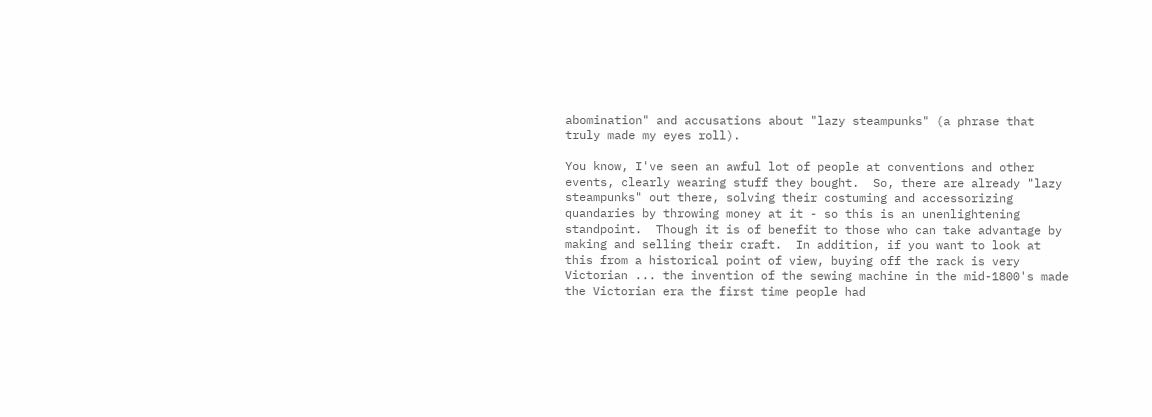abomination" and accusations about "lazy steampunks" (a phrase that truly made my eyes roll).

You know, I've seen an awful lot of people at conventions and other events, clearly wearing stuff they bought.  So, there are already "lazy steampunks" out there, solving their costuming and accessorizing quandaries by throwing money at it - so this is an unenlightening standpoint.  Though it is of benefit to those who can take advantage by making and selling their craft.  In addition, if you want to look at this from a historical point of view, buying off the rack is very Victorian ... the invention of the sewing machine in the mid-1800's made the Victorian era the first time people had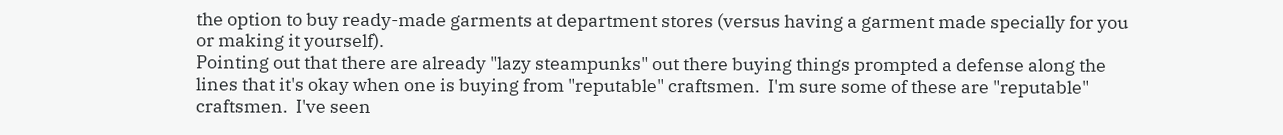the option to buy ready-made garments at department stores (versus having a garment made specially for you or making it yourself).
Pointing out that there are already "lazy steampunks" out there buying things prompted a defense along the lines that it's okay when one is buying from "reputable" craftsmen.  I'm sure some of these are "reputable" craftsmen.  I've seen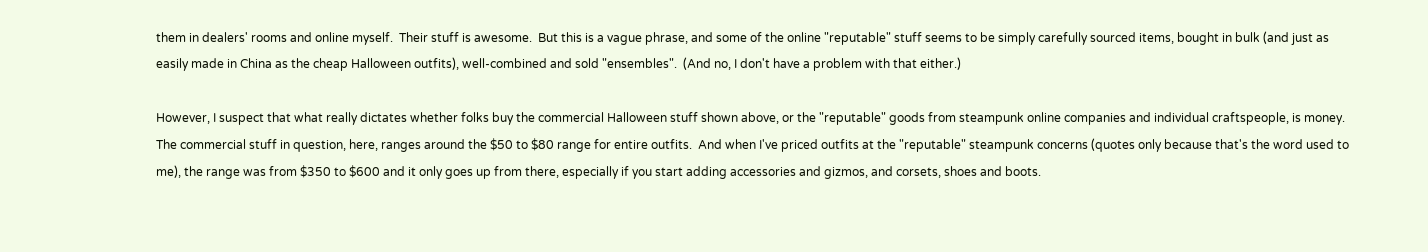them in dealers' rooms and online myself.  Their stuff is awesome.  But this is a vague phrase, and some of the online "reputable" stuff seems to be simply carefully sourced items, bought in bulk (and just as easily made in China as the cheap Halloween outfits), well-combined and sold "ensembles".  (And no, I don't have a problem with that either.)

However, I suspect that what really dictates whether folks buy the commercial Halloween stuff shown above, or the "reputable" goods from steampunk online companies and individual craftspeople, is money.  The commercial stuff in question, here, ranges around the $50 to $80 range for entire outfits.  And when I've priced outfits at the "reputable" steampunk concerns (quotes only because that's the word used to me), the range was from $350 to $600 and it only goes up from there, especially if you start adding accessories and gizmos, and corsets, shoes and boots.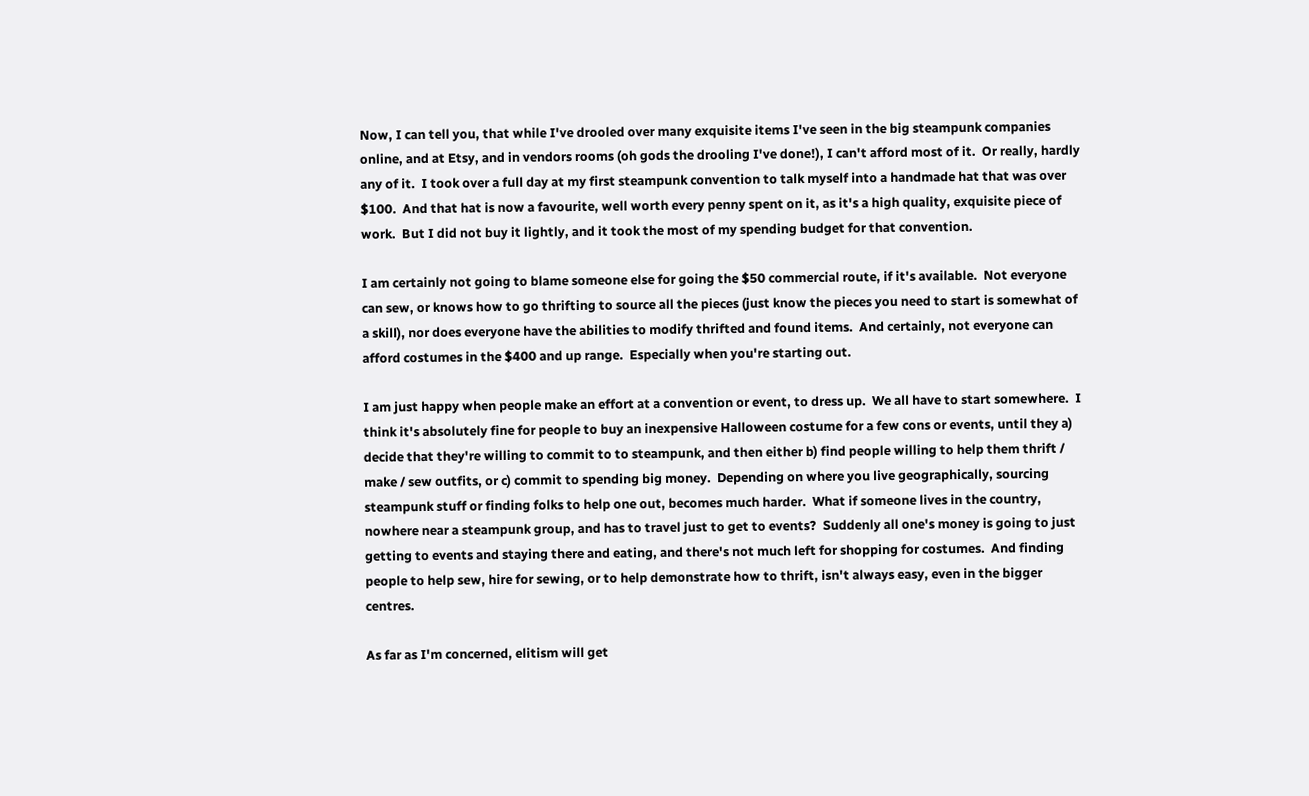Now, I can tell you, that while I've drooled over many exquisite items I've seen in the big steampunk companies online, and at Etsy, and in vendors rooms (oh gods the drooling I've done!), I can't afford most of it.  Or really, hardly any of it.  I took over a full day at my first steampunk convention to talk myself into a handmade hat that was over $100.  And that hat is now a favourite, well worth every penny spent on it, as it's a high quality, exquisite piece of work.  But I did not buy it lightly, and it took the most of my spending budget for that convention.

I am certainly not going to blame someone else for going the $50 commercial route, if it's available.  Not everyone can sew, or knows how to go thrifting to source all the pieces (just know the pieces you need to start is somewhat of a skill), nor does everyone have the abilities to modify thrifted and found items.  And certainly, not everyone can afford costumes in the $400 and up range.  Especially when you're starting out.

I am just happy when people make an effort at a convention or event, to dress up.  We all have to start somewhere.  I think it's absolutely fine for people to buy an inexpensive Halloween costume for a few cons or events, until they a) decide that they're willing to commit to to steampunk, and then either b) find people willing to help them thrift / make / sew outfits, or c) commit to spending big money.  Depending on where you live geographically, sourcing steampunk stuff or finding folks to help one out, becomes much harder.  What if someone lives in the country, nowhere near a steampunk group, and has to travel just to get to events?  Suddenly all one's money is going to just getting to events and staying there and eating, and there's not much left for shopping for costumes.  And finding people to help sew, hire for sewing, or to help demonstrate how to thrift, isn't always easy, even in the bigger centres.

As far as I'm concerned, elitism will get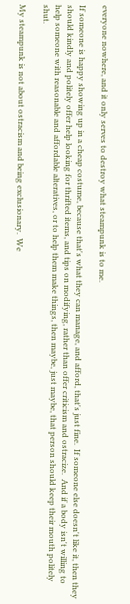everyone nowhere, and it only serves to destroy what steampunk is to me.

If someone is happy showing up in a cheap costume, because that's what they can manage, and afford, that's just fine.  If someone else doesn't like it, then they should kindly and politely offer help looking for thrifted items, and tips on modifying, rather than offer criticism and ostracize.  And if a body isn't willing to help someone with reasonable and affordable alteratives, or to help them make things, then maybe, just maybe, that person should keep their mouth politely shut.

My steampunk is not about ostracism and being exclusionary.  We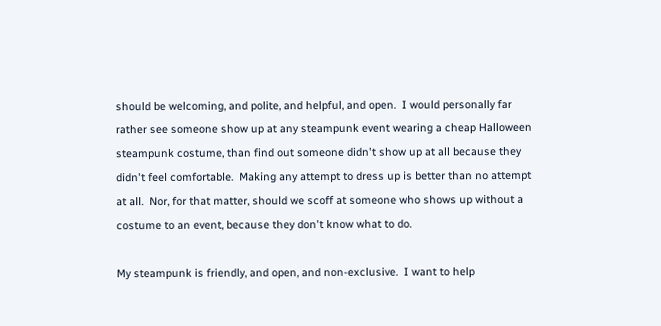should be welcoming, and polite, and helpful, and open.  I would personally far rather see someone show up at any steampunk event wearing a cheap Halloween steampunk costume, than find out someone didn't show up at all because they didn't feel comfortable.  Making any attempt to dress up is better than no attempt at all.  Nor, for that matter, should we scoff at someone who shows up without a costume to an event, because they don't know what to do.

My steampunk is friendly, and open, and non-exclusive.  I want to help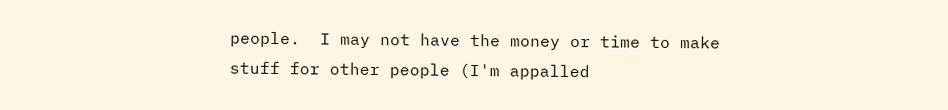people.  I may not have the money or time to make stuff for other people (I'm appalled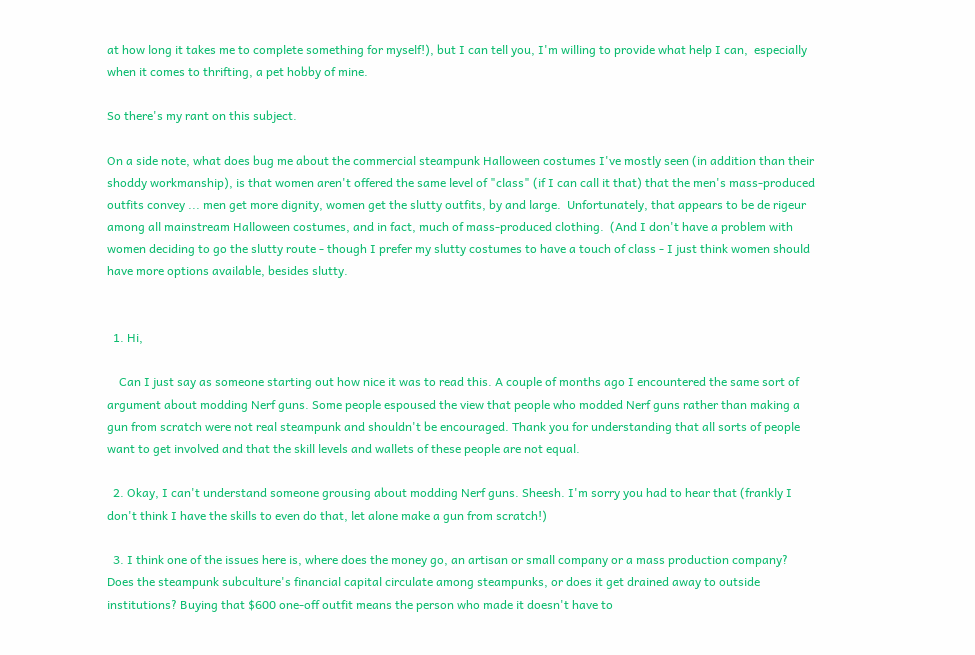at how long it takes me to complete something for myself!), but I can tell you, I'm willing to provide what help I can,  especially when it comes to thrifting, a pet hobby of mine.

So there's my rant on this subject.

On a side note, what does bug me about the commercial steampunk Halloween costumes I've mostly seen (in addition than their shoddy workmanship), is that women aren't offered the same level of "class" (if I can call it that) that the men's mass-produced outfits convey ... men get more dignity, women get the slutty outfits, by and large.  Unfortunately, that appears to be de rigeur among all mainstream Halloween costumes, and in fact, much of mass-produced clothing.  (And I don't have a problem with women deciding to go the slutty route - though I prefer my slutty costumes to have a touch of class - I just think women should have more options available, besides slutty.


  1. Hi,

    Can I just say as someone starting out how nice it was to read this. A couple of months ago I encountered the same sort of argument about modding Nerf guns. Some people espoused the view that people who modded Nerf guns rather than making a gun from scratch were not real steampunk and shouldn't be encouraged. Thank you for understanding that all sorts of people want to get involved and that the skill levels and wallets of these people are not equal.

  2. Okay, I can't understand someone grousing about modding Nerf guns. Sheesh. I'm sorry you had to hear that (frankly I don't think I have the skills to even do that, let alone make a gun from scratch!)

  3. I think one of the issues here is, where does the money go, an artisan or small company or a mass production company? Does the steampunk subculture's financial capital circulate among steampunks, or does it get drained away to outside institutions? Buying that $600 one-off outfit means the person who made it doesn't have to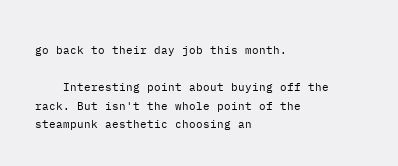go back to their day job this month.

    Interesting point about buying off the rack. But isn't the whole point of the steampunk aesthetic choosing an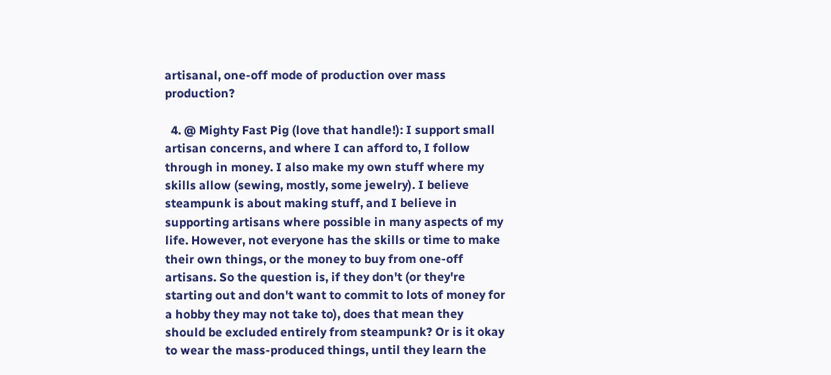artisanal, one-off mode of production over mass production?

  4. @ Mighty Fast Pig (love that handle!): I support small artisan concerns, and where I can afford to, I follow through in money. I also make my own stuff where my skills allow (sewing, mostly, some jewelry). I believe steampunk is about making stuff, and I believe in supporting artisans where possible in many aspects of my life. However, not everyone has the skills or time to make their own things, or the money to buy from one-off artisans. So the question is, if they don't (or they're starting out and don't want to commit to lots of money for a hobby they may not take to), does that mean they should be excluded entirely from steampunk? Or is it okay to wear the mass-produced things, until they learn the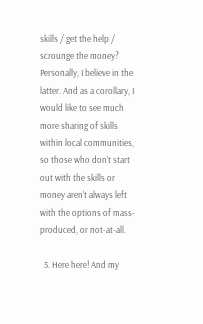skills / get the help / scrounge the money? Personally, I believe in the latter. And as a corollary, I would like to see much more sharing of skills within local communities, so those who don't start out with the skills or money aren't always left with the options of mass-produced, or not-at-all.

  5. Here here! And my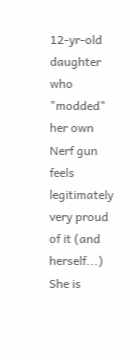12-yr-old daughter who "modded" her own Nerf gun feels legitimately very proud of it (and herself...) She is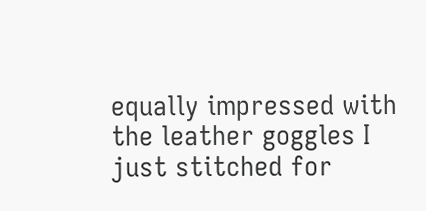equally impressed with the leather goggles I just stitched for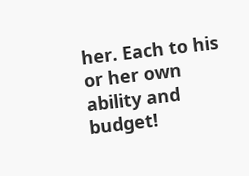her. Each to his or her own ability and budget!